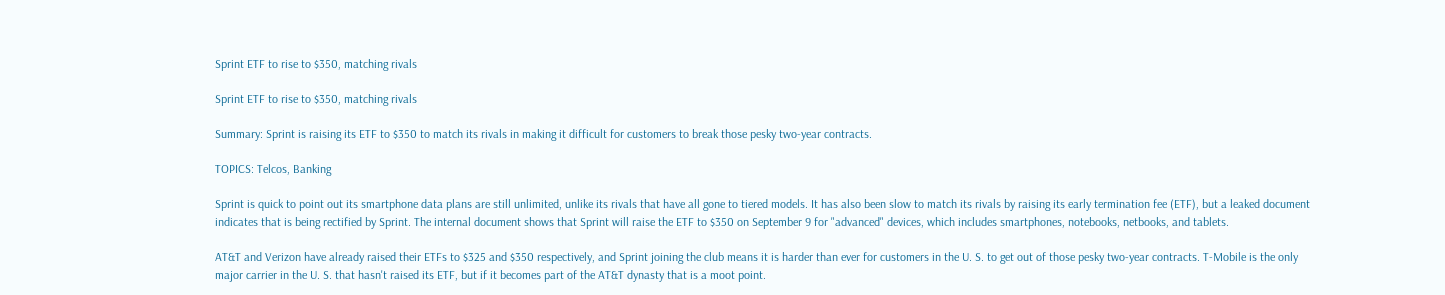Sprint ETF to rise to $350, matching rivals

Sprint ETF to rise to $350, matching rivals

Summary: Sprint is raising its ETF to $350 to match its rivals in making it difficult for customers to break those pesky two-year contracts.

TOPICS: Telcos, Banking

Sprint is quick to point out its smartphone data plans are still unlimited, unlike its rivals that have all gone to tiered models. It has also been slow to match its rivals by raising its early termination fee (ETF), but a leaked document indicates that is being rectified by Sprint. The internal document shows that Sprint will raise the ETF to $350 on September 9 for "advanced" devices, which includes smartphones, notebooks, netbooks, and tablets.

AT&T and Verizon have already raised their ETFs to $325 and $350 respectively, and Sprint joining the club means it is harder than ever for customers in the U. S. to get out of those pesky two-year contracts. T-Mobile is the only major carrier in the U. S. that hasn't raised its ETF, but if it becomes part of the AT&T dynasty that is a moot point.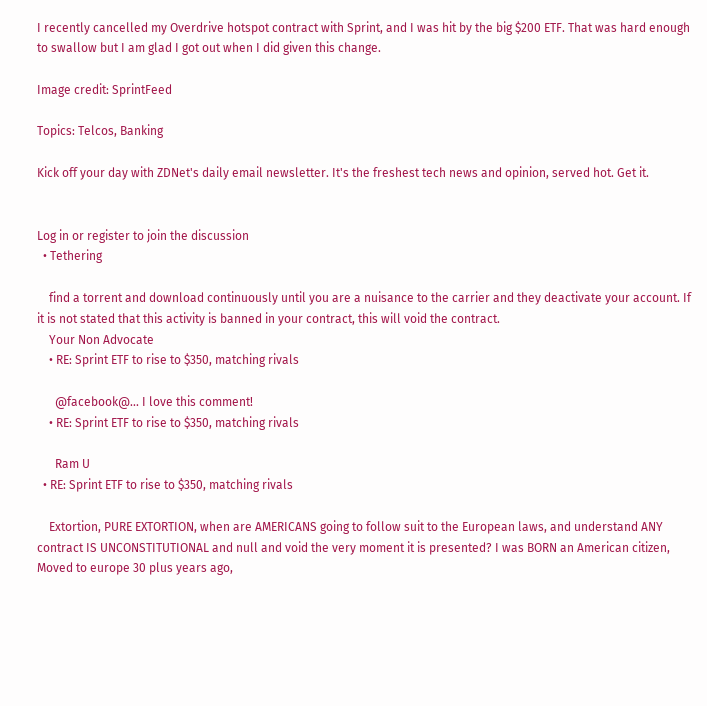I recently cancelled my Overdrive hotspot contract with Sprint, and I was hit by the big $200 ETF. That was hard enough to swallow but I am glad I got out when I did given this change.

Image credit: SprintFeed

Topics: Telcos, Banking

Kick off your day with ZDNet's daily email newsletter. It's the freshest tech news and opinion, served hot. Get it.


Log in or register to join the discussion
  • Tethering

    find a torrent and download continuously until you are a nuisance to the carrier and they deactivate your account. If it is not stated that this activity is banned in your contract, this will void the contract.
    Your Non Advocate
    • RE: Sprint ETF to rise to $350, matching rivals

      @facebook@... I love this comment!
    • RE: Sprint ETF to rise to $350, matching rivals

      Ram U
  • RE: Sprint ETF to rise to $350, matching rivals

    Extortion, PURE EXTORTION, when are AMERICANS going to follow suit to the European laws, and understand ANY contract IS UNCONSTITUTIONAL and null and void the very moment it is presented? I was BORN an American citizen, Moved to europe 30 plus years ago,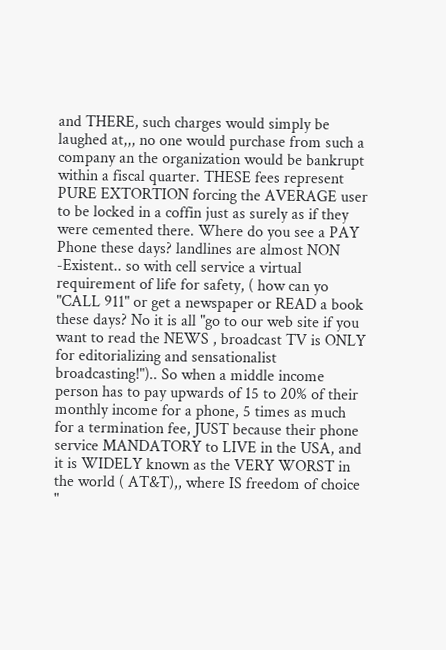and THERE, such charges would simply be laughed at,,, no one would purchase from such a company an the organization would be bankrupt within a fiscal quarter. THESE fees represent PURE EXTORTION forcing the AVERAGE user to be locked in a coffin just as surely as if they were cemented there. Where do you see a PAY Phone these days? landlines are almost NON -Existent.. so with cell service a virtual requirement of life for safety, ( how can yo "CALL 911" or get a newspaper or READ a book these days? No it is all "go to our web site if you want to read the NEWS , broadcast TV is ONLY for editorializing and sensationalist broadcasting!").. So when a middle income person has to pay upwards of 15 to 20% of their monthly income for a phone, 5 times as much for a termination fee, JUST because their phone service MANDATORY to LIVE in the USA, and it is WIDELY known as the VERY WORST in the world ( AT&T),, where IS freedom of choice "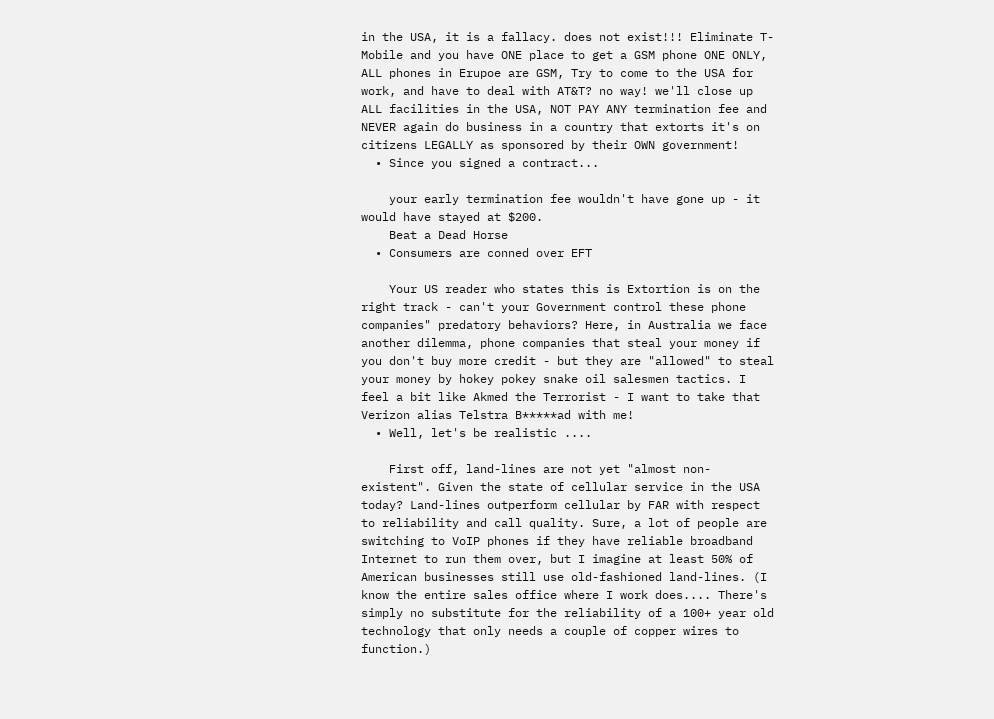in the USA, it is a fallacy. does not exist!!! Eliminate T-Mobile and you have ONE place to get a GSM phone ONE ONLY, ALL phones in Erupoe are GSM, Try to come to the USA for work, and have to deal with AT&T? no way! we'll close up ALL facilities in the USA, NOT PAY ANY termination fee and NEVER again do business in a country that extorts it's on citizens LEGALLY as sponsored by their OWN government!
  • Since you signed a contract...

    your early termination fee wouldn't have gone up - it would have stayed at $200.
    Beat a Dead Horse
  • Consumers are conned over EFT

    Your US reader who states this is Extortion is on the right track - can't your Government control these phone companies" predatory behaviors? Here, in Australia we face another dilemma, phone companies that steal your money if you don't buy more credit - but they are "allowed" to steal your money by hokey pokey snake oil salesmen tactics. I feel a bit like Akmed the Terrorist - I want to take that Verizon alias Telstra B*****ad with me!
  • Well, let's be realistic ....

    First off, land-lines are not yet "almost non-existent". Given the state of cellular service in the USA today? Land-lines outperform cellular by FAR with respect to reliability and call quality. Sure, a lot of people are switching to VoIP phones if they have reliable broadband Internet to run them over, but I imagine at least 50% of American businesses still use old-fashioned land-lines. (I know the entire sales office where I work does.... There's simply no substitute for the reliability of a 100+ year old technology that only needs a couple of copper wires to function.)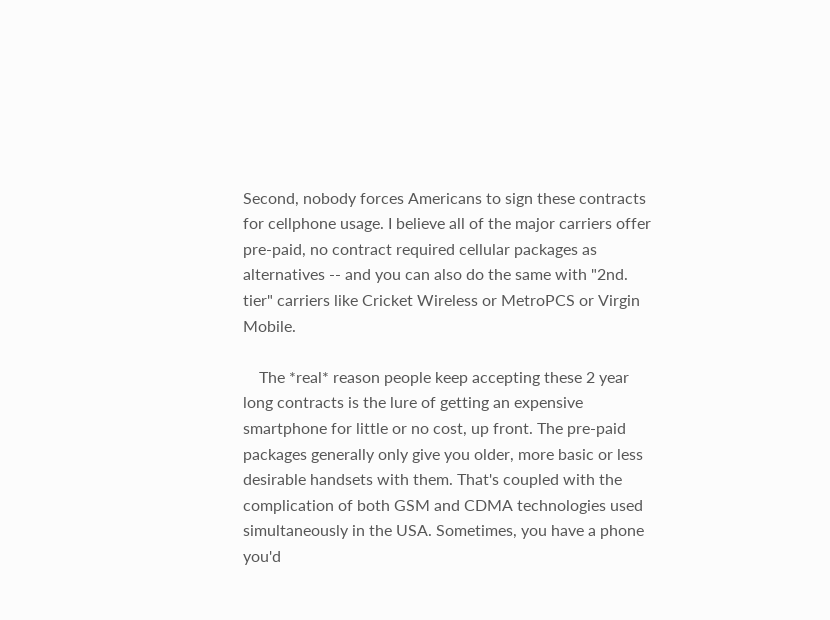Second, nobody forces Americans to sign these contracts for cellphone usage. I believe all of the major carriers offer pre-paid, no contract required cellular packages as alternatives -- and you can also do the same with "2nd. tier" carriers like Cricket Wireless or MetroPCS or Virgin Mobile.

    The *real* reason people keep accepting these 2 year long contracts is the lure of getting an expensive smartphone for little or no cost, up front. The pre-paid packages generally only give you older, more basic or less desirable handsets with them. That's coupled with the complication of both GSM and CDMA technologies used simultaneously in the USA. Sometimes, you have a phone you'd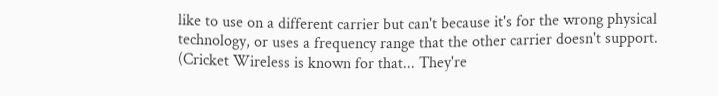like to use on a different carrier but can't because it's for the wrong physical technology, or uses a frequency range that the other carrier doesn't support. (Cricket Wireless is known for that... They're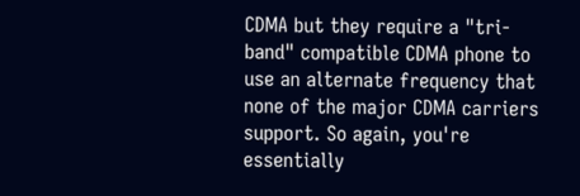CDMA but they require a "tri-band" compatible CDMA phone to use an alternate frequency that none of the major CDMA carriers support. So again, you're essentially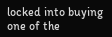locked into buying one of the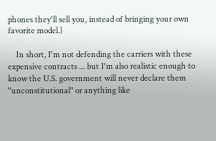phones they'll sell you, instead of bringing your own favorite model.)

    In short, I'm not defending the carriers with these expensive contracts ... but I'm also realistic enough to know the U.S. government will never declare them "unconstitutional" or anything like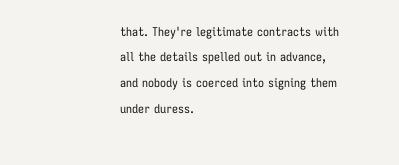that. They're legitimate contracts with all the details spelled out in advance, and nobody is coerced into signing them under duress.